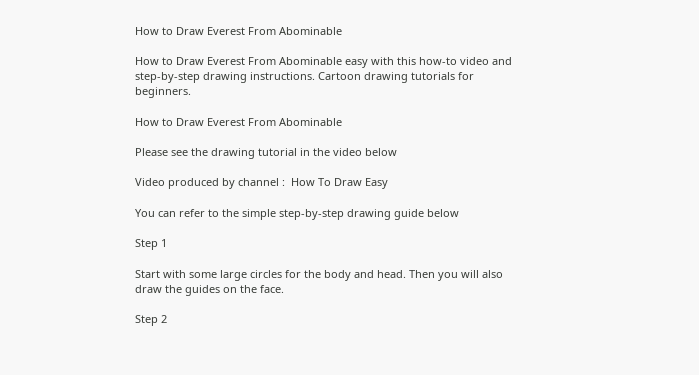How to Draw Everest From Abominable

How to Draw Everest From Abominable easy with this how-to video and step-by-step drawing instructions. Cartoon drawing tutorials for beginners.

How to Draw Everest From Abominable

Please see the drawing tutorial in the video below

Video produced by channel :  How To Draw Easy

You can refer to the simple step-by-step drawing guide below

Step 1

Start with some large circles for the body and head. Then you will also draw the guides on the face.

Step 2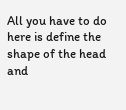All you have to do here is define the shape of the head and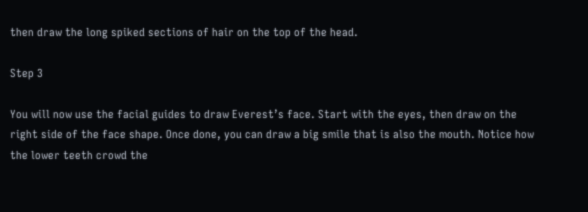then draw the long spiked sections of hair on the top of the head.

Step 3

You will now use the facial guides to draw Everest’s face. Start with the eyes, then draw on the right side of the face shape. Once done, you can draw a big smile that is also the mouth. Notice how the lower teeth crowd the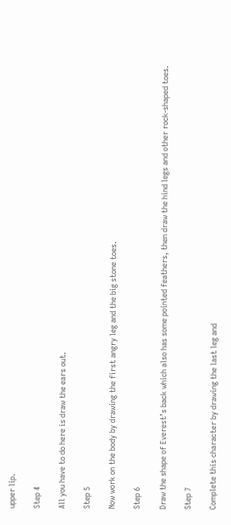upper lip.

Step 4

All you have to do here is draw the ears out.

Step 5

Now work on the body by drawing the first angry leg and the big stone toes.

Step 6

Draw the shape of Everest’s back which also has some pointed feathers, then draw the hind legs and other rock-shaped toes.

Step 7

Complete this character by drawing the last leg and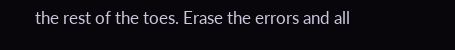the rest of the toes. Erase the errors and all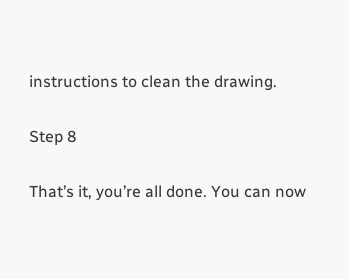instructions to clean the drawing.

Step 8

That’s it, you’re all done. You can now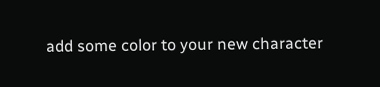add some color to your new character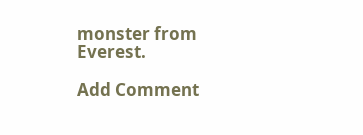monster from Everest.

Add Comment